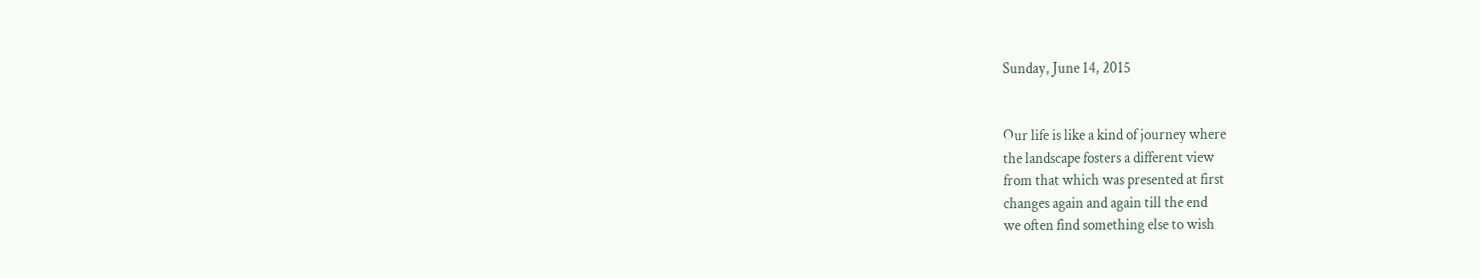Sunday, June 14, 2015


Our life is like a kind of journey where
the landscape fosters a different view
from that which was presented at first
changes again and again till the end
we often find something else to wish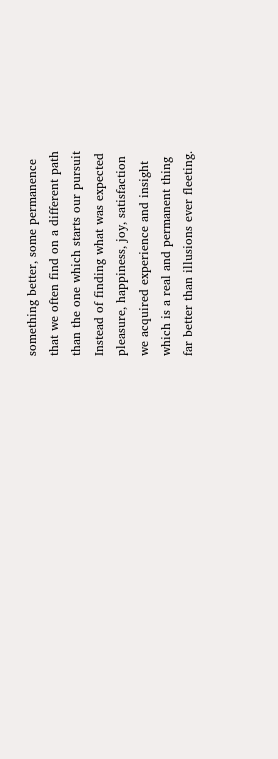something better, some permanence
that we often find on a different path
than the one which starts our pursuit
Instead of finding what was expected
pleasure, happiness, joy, satisfaction
we acquired experience and insight
which is a real and permanent thing
far better than illusions ever fleeting.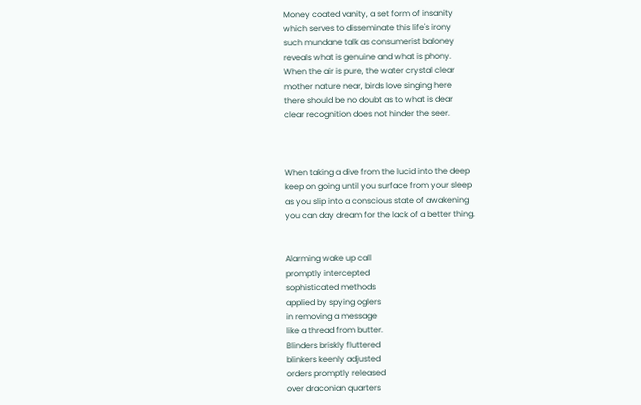Money coated vanity, a set form of insanity
which serves to disseminate this life's irony
such mundane talk as consumerist baloney
reveals what is genuine and what is phony.
When the air is pure, the water crystal clear
mother nature near, birds love singing here
there should be no doubt as to what is dear
clear recognition does not hinder the seer.



When taking a dive from the lucid into the deep
keep on going until you surface from your sleep
as you slip into a conscious state of awakening
you can day dream for the lack of a better thing.


Alarming wake up call
promptly intercepted
sophisticated methods
applied by spying oglers
in removing a message
like a thread from butter.
Blinders briskly fluttered
blinkers keenly adjusted
orders promptly released
over draconian quarters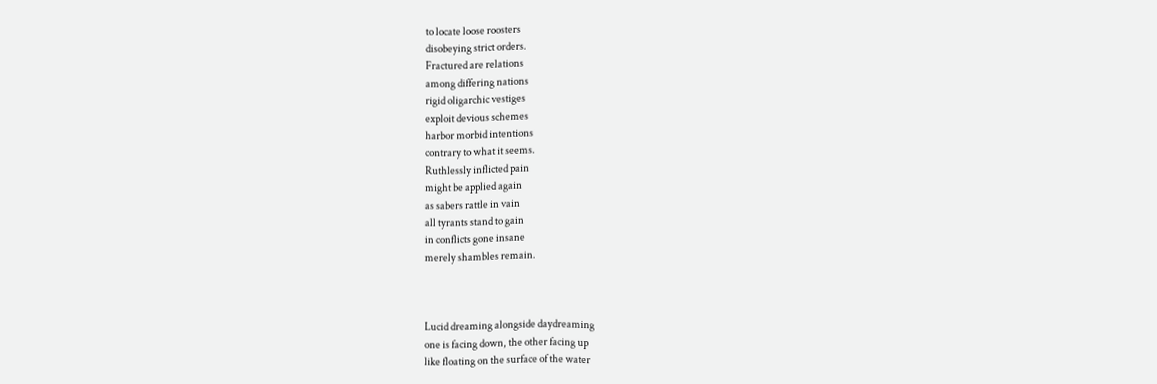to locate loose roosters
disobeying strict orders.
Fractured are relations
among differing nations
rigid oligarchic vestiges
exploit devious schemes
harbor morbid intentions
contrary to what it seems.
Ruthlessly inflicted pain
might be applied again
as sabers rattle in vain
all tyrants stand to gain
in conflicts gone insane
merely shambles remain.



Lucid dreaming alongside daydreaming
one is facing down, the other facing up
like floating on the surface of the water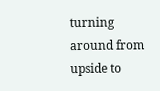turning around from upside to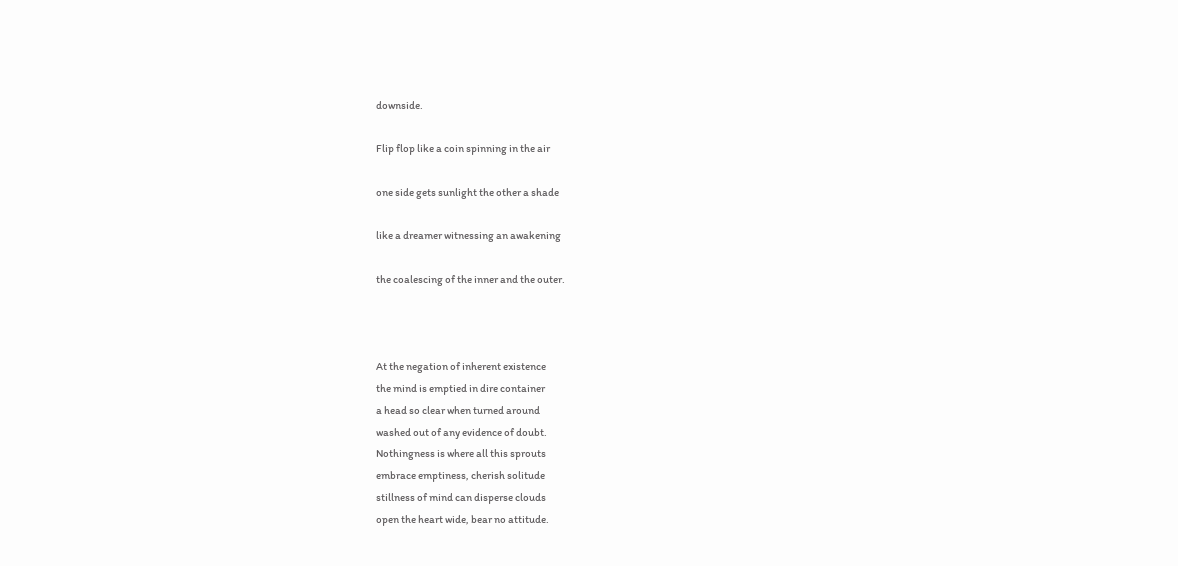downside.

Flip flop like a coin spinning in the air

one side gets sunlight the other a shade

like a dreamer witnessing an awakening

the coalescing of the inner and the outer.



At the negation of inherent existence
the mind is emptied in dire container
a head so clear when turned around
washed out of any evidence of doubt.
Nothingness is where all this sprouts
embrace emptiness, cherish solitude
stillness of mind can disperse clouds
open the heart wide, bear no attitude.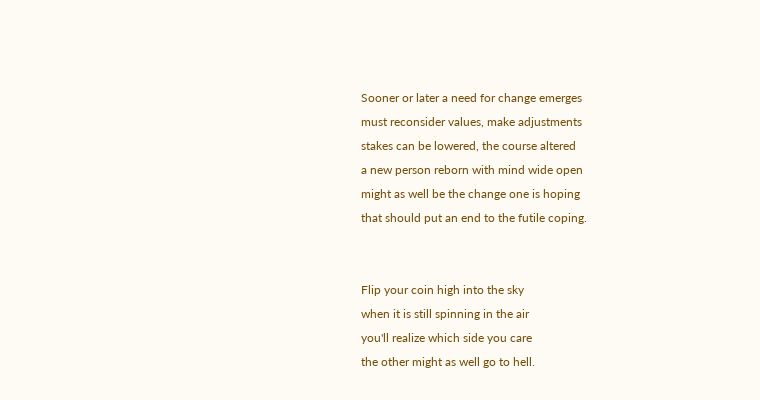Sooner or later a need for change emerges
must reconsider values, make adjustments
stakes can be lowered, the course altered
a new person reborn with mind wide open
might as well be the change one is hoping
that should put an end to the futile coping.


Flip your coin high into the sky
when it is still spinning in the air
you'll realize which side you care
the other might as well go to hell.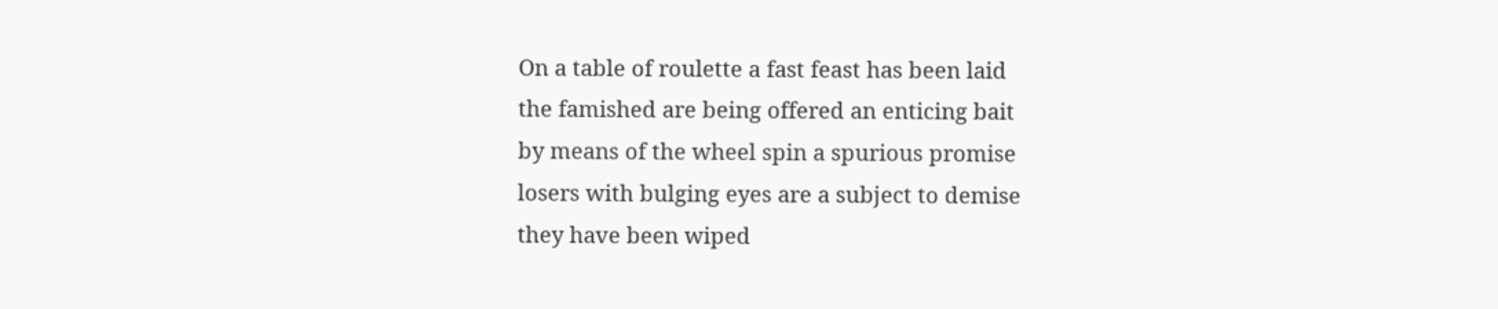On a table of roulette a fast feast has been laid
the famished are being offered an enticing bait
by means of the wheel spin a spurious promise
losers with bulging eyes are a subject to demise
they have been wiped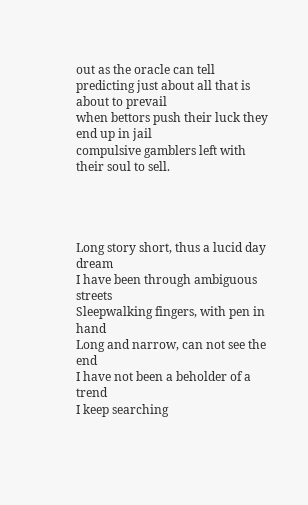out as the oracle can tell
predicting just about all that is about to prevail
when bettors push their luck they end up in jail
compulsive gamblers left with their soul to sell.




Long story short, thus a lucid day dream
I have been through ambiguous streets
Sleepwalking fingers, with pen in hand
Long and narrow, can not see the end
I have not been a beholder of a trend
I keep searching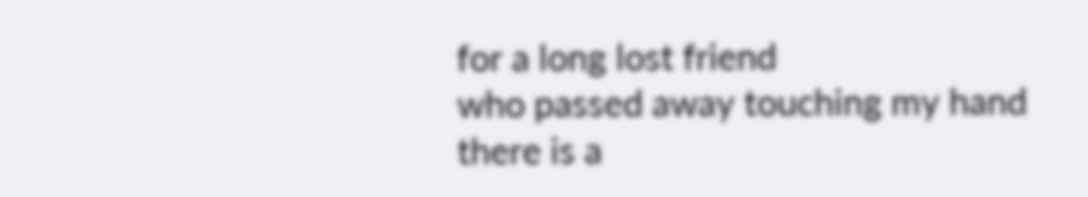for a long lost friend
who passed away touching my hand
there is a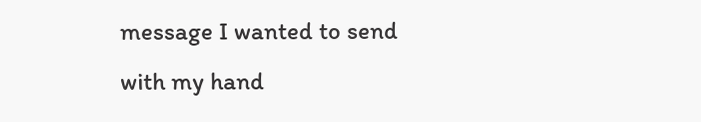message I wanted to send
with my hand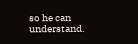so he can understand.